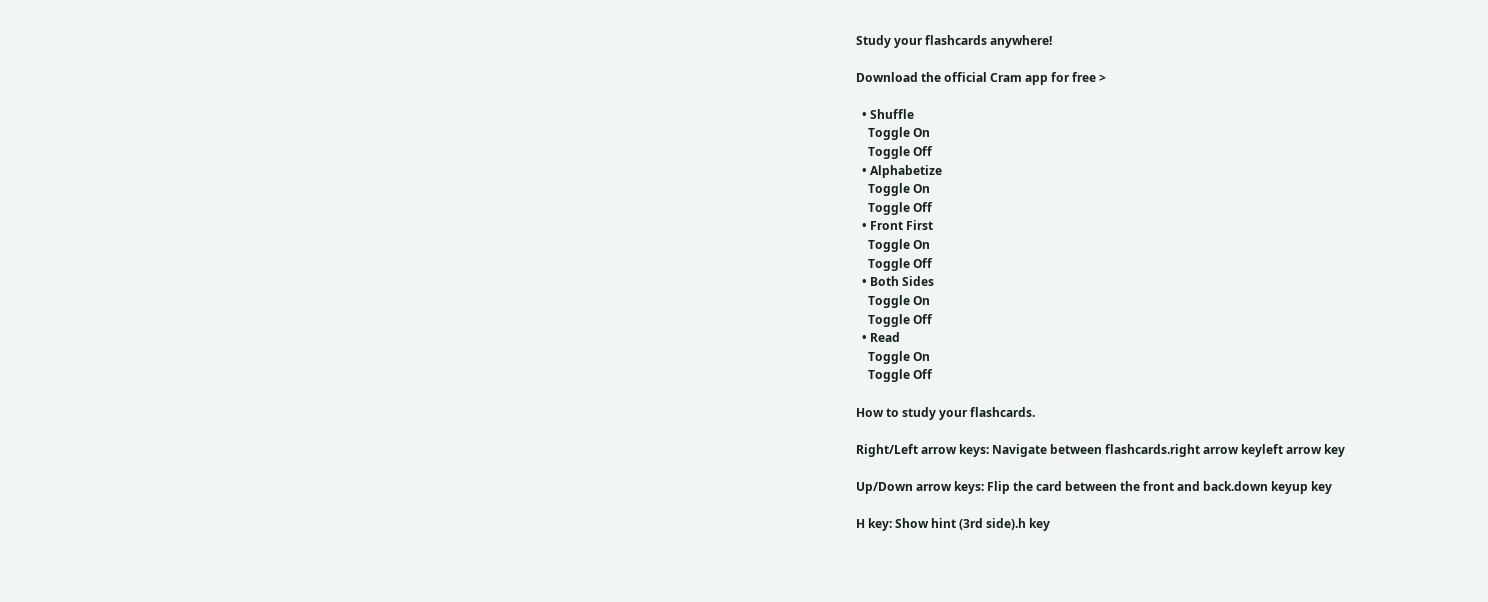Study your flashcards anywhere!

Download the official Cram app for free >

  • Shuffle
    Toggle On
    Toggle Off
  • Alphabetize
    Toggle On
    Toggle Off
  • Front First
    Toggle On
    Toggle Off
  • Both Sides
    Toggle On
    Toggle Off
  • Read
    Toggle On
    Toggle Off

How to study your flashcards.

Right/Left arrow keys: Navigate between flashcards.right arrow keyleft arrow key

Up/Down arrow keys: Flip the card between the front and back.down keyup key

H key: Show hint (3rd side).h key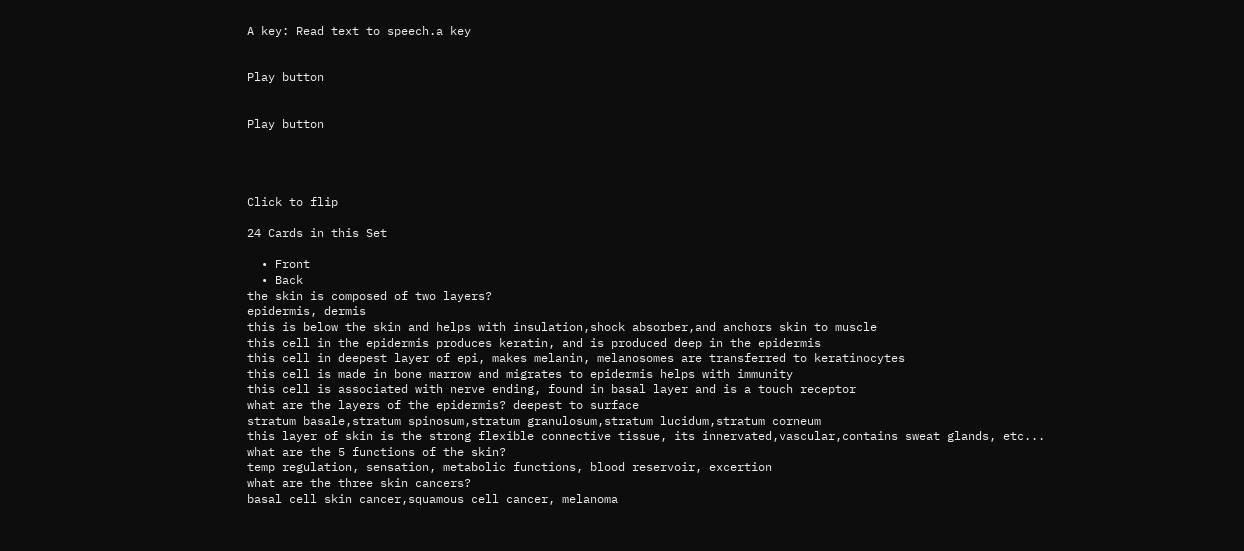A key: Read text to speech.a key


Play button


Play button




Click to flip

24 Cards in this Set

  • Front
  • Back
the skin is composed of two layers?
epidermis, dermis
this is below the skin and helps with insulation,shock absorber,and anchors skin to muscle
this cell in the epidermis produces keratin, and is produced deep in the epidermis
this cell in deepest layer of epi, makes melanin, melanosomes are transferred to keratinocytes
this cell is made in bone marrow and migrates to epidermis helps with immunity
this cell is associated with nerve ending, found in basal layer and is a touch receptor
what are the layers of the epidermis? deepest to surface
stratum basale,stratum spinosum,stratum granulosum,stratum lucidum,stratum corneum
this layer of skin is the strong flexible connective tissue, its innervated,vascular,contains sweat glands, etc...
what are the 5 functions of the skin?
temp regulation, sensation, metabolic functions, blood reservoir, excertion
what are the three skin cancers?
basal cell skin cancer,squamous cell cancer, melanoma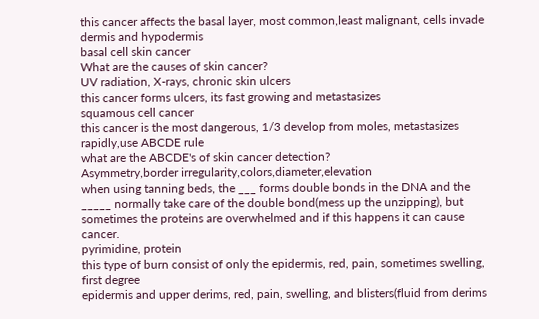this cancer affects the basal layer, most common,least malignant, cells invade dermis and hypodermis
basal cell skin cancer
What are the causes of skin cancer?
UV radiation, X-rays, chronic skin ulcers
this cancer forms ulcers, its fast growing and metastasizes
squamous cell cancer
this cancer is the most dangerous, 1/3 develop from moles, metastasizes rapidly,use ABCDE rule
what are the ABCDE's of skin cancer detection?
Asymmetry,border irregularity,colors,diameter,elevation
when using tanning beds, the ___ forms double bonds in the DNA and the _____ normally take care of the double bond(mess up the unzipping), but sometimes the proteins are overwhelmed and if this happens it can cause cancer.
pyrimidine, protein
this type of burn consist of only the epidermis, red, pain, sometimes swelling,
first degree
epidermis and upper derims, red, pain, swelling, and blisters(fluid from derims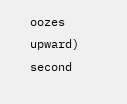oozes upward)
second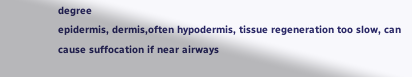degree
epidermis, dermis,often hypodermis, tissue regeneration too slow, can cause suffocation if near airways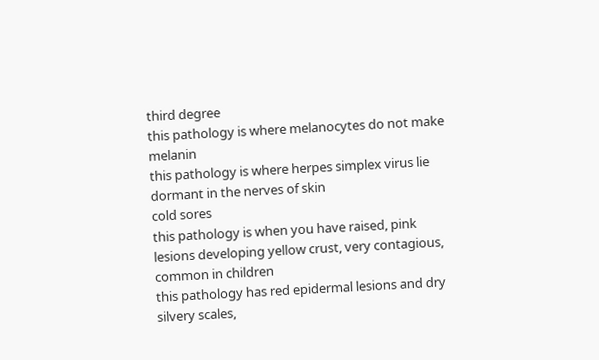third degree
this pathology is where melanocytes do not make melanin
this pathology is where herpes simplex virus lie dormant in the nerves of skin
cold sores
this pathology is when you have raised, pink lesions developing yellow crust, very contagious, common in children
this pathology has red epidermal lesions and dry silvery scales,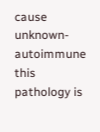cause unknown-autoimmune
this pathology is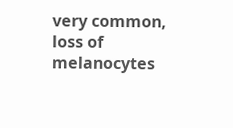very common, loss of melanocytes